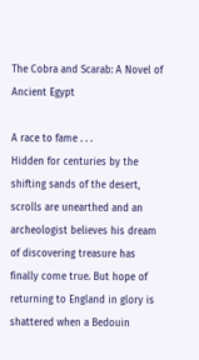The Cobra and Scarab: A Novel of Ancient Egypt

A race to fame . . .
Hidden for centuries by the shifting sands of the desert, scrolls are unearthed and an archeologist believes his dream of discovering treasure has finally come true. But hope of returning to England in glory is shattered when a Bedouin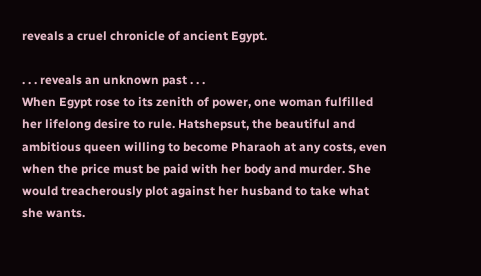reveals a cruel chronicle of ancient Egypt.

. . . reveals an unknown past . . .
When Egypt rose to its zenith of power, one woman fulfilled her lifelong desire to rule. Hatshepsut, the beautiful and ambitious queen willing to become Pharaoh at any costs, even when the price must be paid with her body and murder. She would treacherously plot against her husband to take what she wants.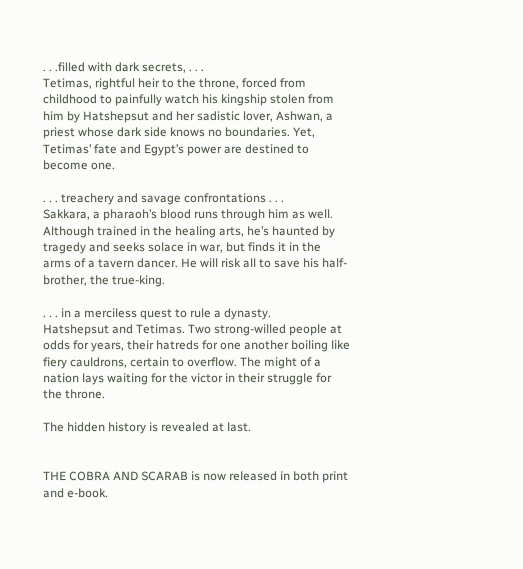. . .filled with dark secrets, . . .
Tetimas, rightful heir to the throne, forced from childhood to painfully watch his kingship stolen from him by Hatshepsut and her sadistic lover, Ashwan, a priest whose dark side knows no boundaries. Yet, Tetimas’ fate and Egypt’s power are destined to become one.

. . . treachery and savage confrontations . . .
Sakkara, a pharaoh’s blood runs through him as well. Although trained in the healing arts, he’s haunted by tragedy and seeks solace in war, but finds it in the arms of a tavern dancer. He will risk all to save his half-brother, the true-king.

. . . in a merciless quest to rule a dynasty.
Hatshepsut and Tetimas. Two strong-willed people at odds for years, their hatreds for one another boiling like fiery cauldrons, certain to overflow. The might of a nation lays waiting for the victor in their struggle for the throne.

The hidden history is revealed at last.


THE COBRA AND SCARAB is now released in both print and e-book.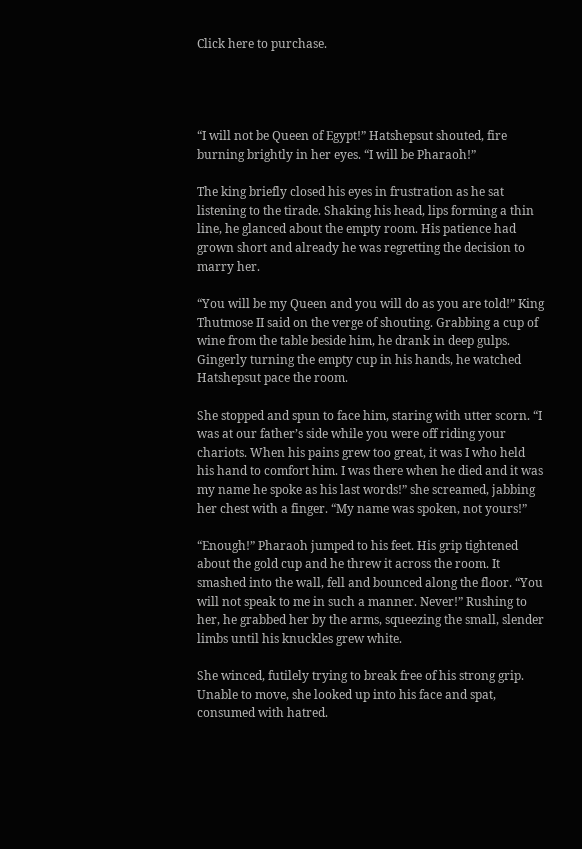Click here to purchase.




“I will not be Queen of Egypt!” Hatshepsut shouted, fire burning brightly in her eyes. “I will be Pharaoh!”

The king briefly closed his eyes in frustration as he sat listening to the tirade. Shaking his head, lips forming a thin line, he glanced about the empty room. His patience had grown short and already he was regretting the decision to marry her.

“You will be my Queen and you will do as you are told!” King Thutmose II said on the verge of shouting. Grabbing a cup of wine from the table beside him, he drank in deep gulps. Gingerly turning the empty cup in his hands, he watched Hatshepsut pace the room.

She stopped and spun to face him, staring with utter scorn. “I was at our father’s side while you were off riding your chariots. When his pains grew too great, it was I who held his hand to comfort him. I was there when he died and it was my name he spoke as his last words!” she screamed, jabbing her chest with a finger. “My name was spoken, not yours!”

“Enough!” Pharaoh jumped to his feet. His grip tightened about the gold cup and he threw it across the room. It smashed into the wall, fell and bounced along the floor. “You will not speak to me in such a manner. Never!” Rushing to her, he grabbed her by the arms, squeezing the small, slender limbs until his knuckles grew white.

She winced, futilely trying to break free of his strong grip. Unable to move, she looked up into his face and spat, consumed with hatred.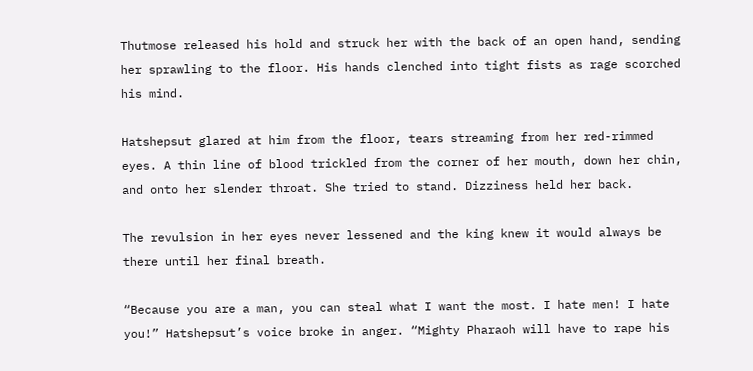Thutmose released his hold and struck her with the back of an open hand, sending her sprawling to the floor. His hands clenched into tight fists as rage scorched his mind.

Hatshepsut glared at him from the floor, tears streaming from her red-rimmed eyes. A thin line of blood trickled from the corner of her mouth, down her chin, and onto her slender throat. She tried to stand. Dizziness held her back.

The revulsion in her eyes never lessened and the king knew it would always be there until her final breath.

“Because you are a man, you can steal what I want the most. I hate men! I hate you!” Hatshepsut’s voice broke in anger. “Mighty Pharaoh will have to rape his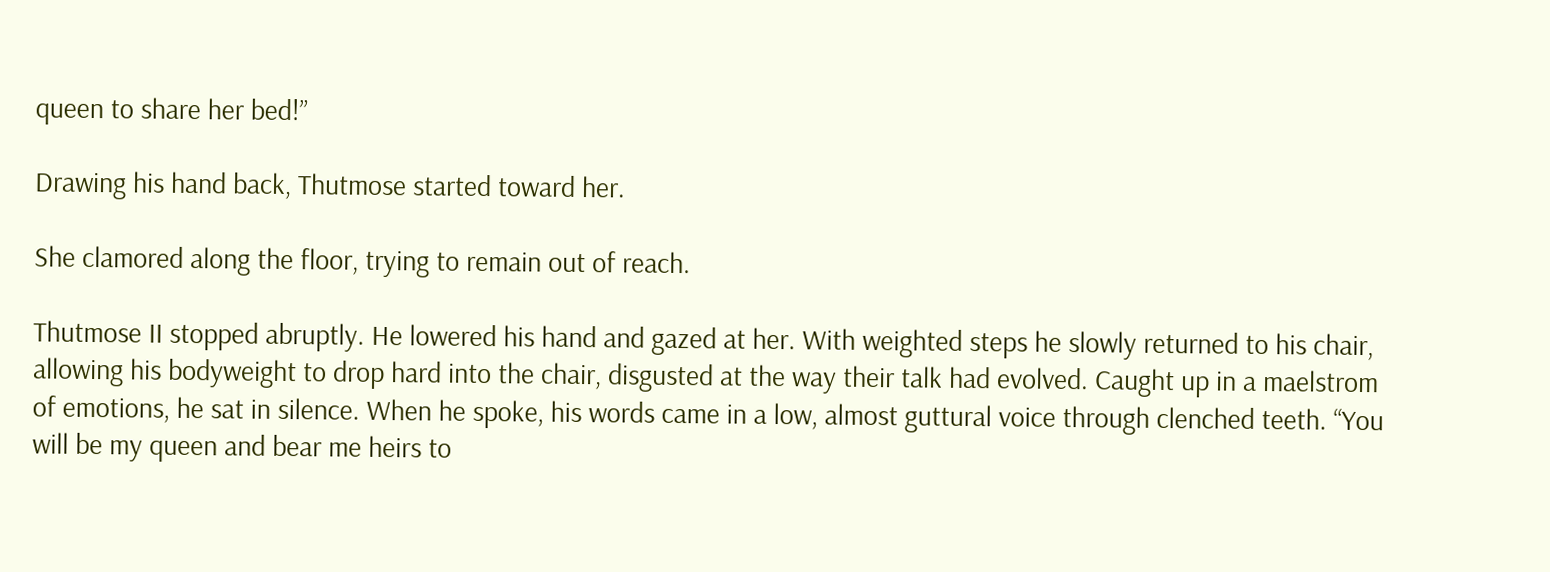queen to share her bed!”

Drawing his hand back, Thutmose started toward her.

She clamored along the floor, trying to remain out of reach.

Thutmose II stopped abruptly. He lowered his hand and gazed at her. With weighted steps he slowly returned to his chair, allowing his bodyweight to drop hard into the chair, disgusted at the way their talk had evolved. Caught up in a maelstrom of emotions, he sat in silence. When he spoke, his words came in a low, almost guttural voice through clenched teeth. “You will be my queen and bear me heirs to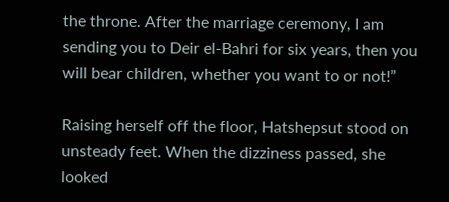the throne. After the marriage ceremony, I am sending you to Deir el-Bahri for six years, then you will bear children, whether you want to or not!”

Raising herself off the floor, Hatshepsut stood on unsteady feet. When the dizziness passed, she looked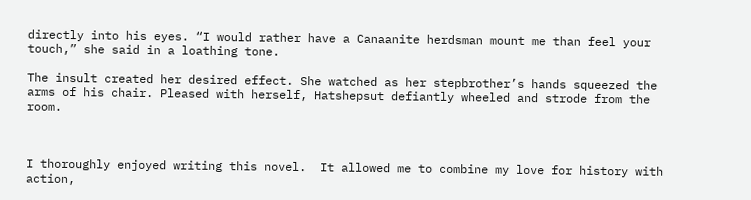directly into his eyes. “I would rather have a Canaanite herdsman mount me than feel your touch,” she said in a loathing tone.

The insult created her desired effect. She watched as her stepbrother’s hands squeezed the arms of his chair. Pleased with herself, Hatshepsut defiantly wheeled and strode from the room.



I thoroughly enjoyed writing this novel.  It allowed me to combine my love for history with action,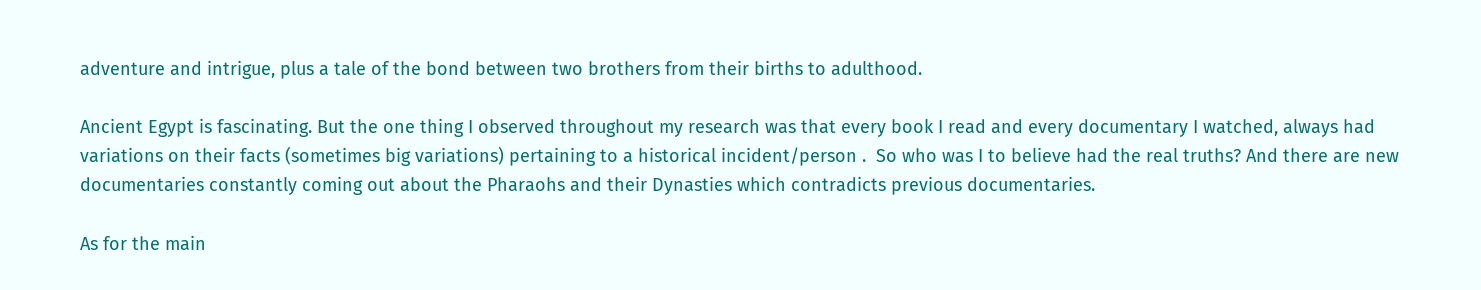adventure and intrigue, plus a tale of the bond between two brothers from their births to adulthood.

Ancient Egypt is fascinating. But the one thing I observed throughout my research was that every book I read and every documentary I watched, always had variations on their facts (sometimes big variations) pertaining to a historical incident/person .  So who was I to believe had the real truths? And there are new documentaries constantly coming out about the Pharaohs and their Dynasties which contradicts previous documentaries.

As for the main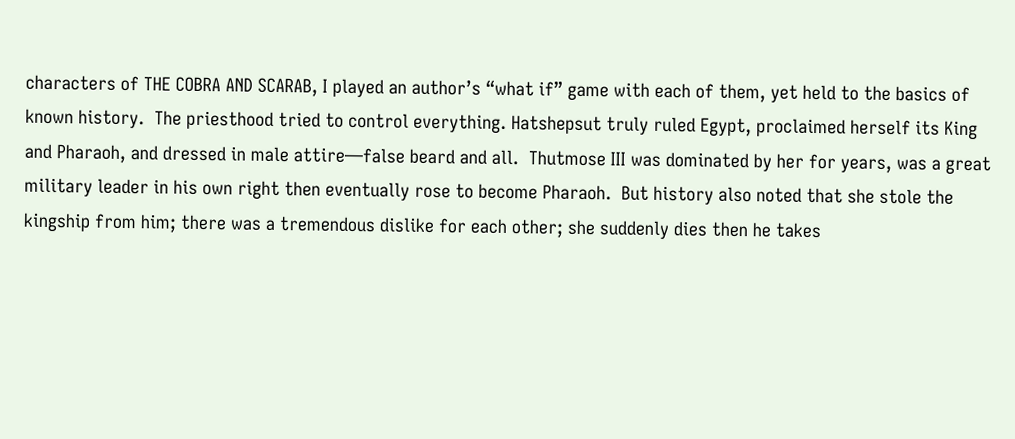characters of THE COBRA AND SCARAB, I played an author’s “what if” game with each of them, yet held to the basics of known history.  The priesthood tried to control everything. Hatshepsut truly ruled Egypt, proclaimed herself its King and Pharaoh, and dressed in male attire—false beard and all.  Thutmose III was dominated by her for years, was a great military leader in his own right then eventually rose to become Pharaoh.  But history also noted that she stole the kingship from him; there was a tremendous dislike for each other; she suddenly dies then he takes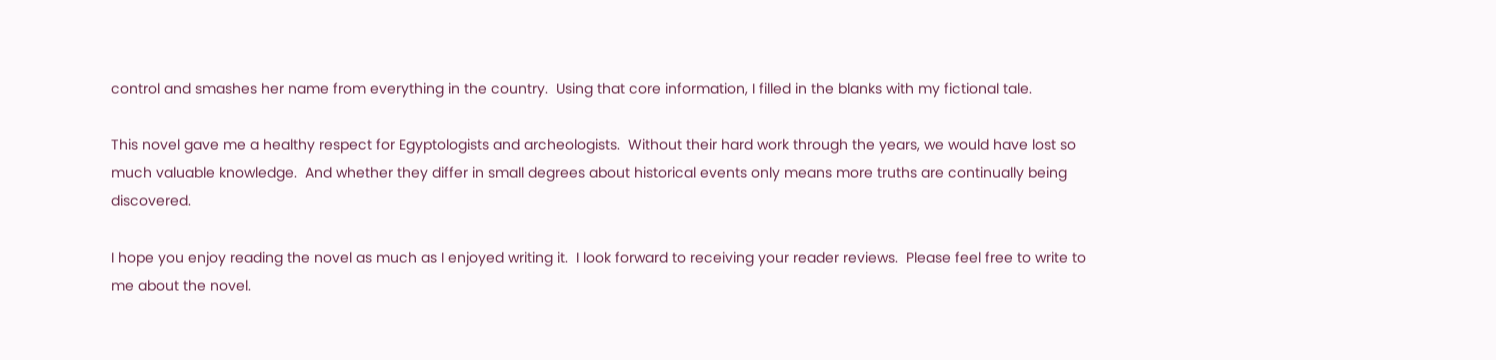control and smashes her name from everything in the country.  Using that core information, I filled in the blanks with my fictional tale.

This novel gave me a healthy respect for Egyptologists and archeologists.  Without their hard work through the years, we would have lost so much valuable knowledge.  And whether they differ in small degrees about historical events only means more truths are continually being discovered.

I hope you enjoy reading the novel as much as I enjoyed writing it.  I look forward to receiving your reader reviews.  Please feel free to write to me about the novel.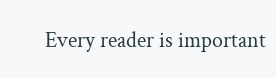Every reader is important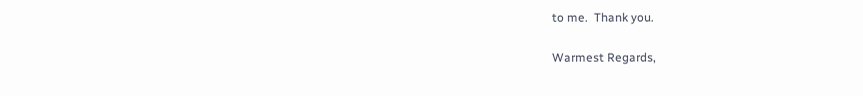to me.  Thank you.

Warmest Regards,